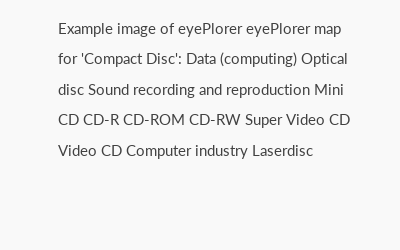Example image of eyePlorer eyePlorer map for 'Compact Disc': Data (computing) Optical disc Sound recording and reproduction Mini CD CD-R CD-ROM CD-RW Super Video CD Video CD Computer industry Laserdisc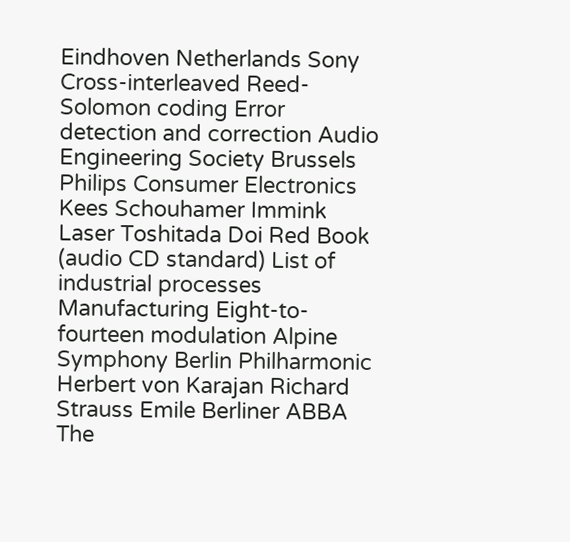Eindhoven Netherlands Sony Cross-interleaved Reed-Solomon coding Error detection and correction Audio Engineering Society Brussels Philips Consumer Electronics Kees Schouhamer Immink Laser Toshitada Doi Red Book (audio CD standard) List of industrial processes Manufacturing Eight-to-fourteen modulation Alpine Symphony Berlin Philharmonic Herbert von Karajan Richard Strauss Emile Berliner ABBA The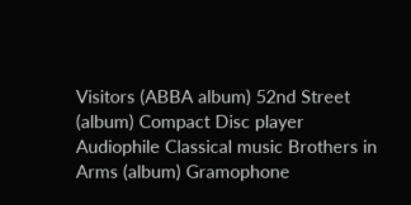Visitors (ABBA album) 52nd Street (album) Compact Disc player Audiophile Classical music Brothers in Arms (album) Gramophone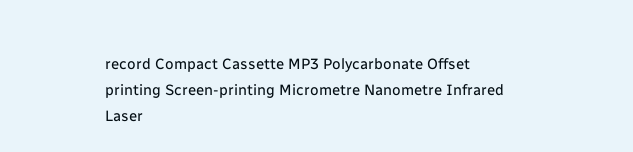record Compact Cassette MP3 Polycarbonate Offset printing Screen-printing Micrometre Nanometre Infrared Laser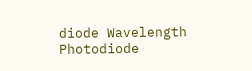diode Wavelength Photodiode